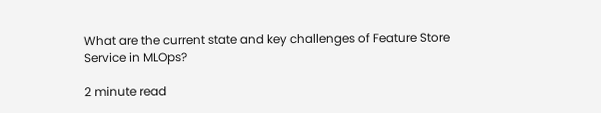What are the current state and key challenges of Feature Store Service in MLOps?

2 minute read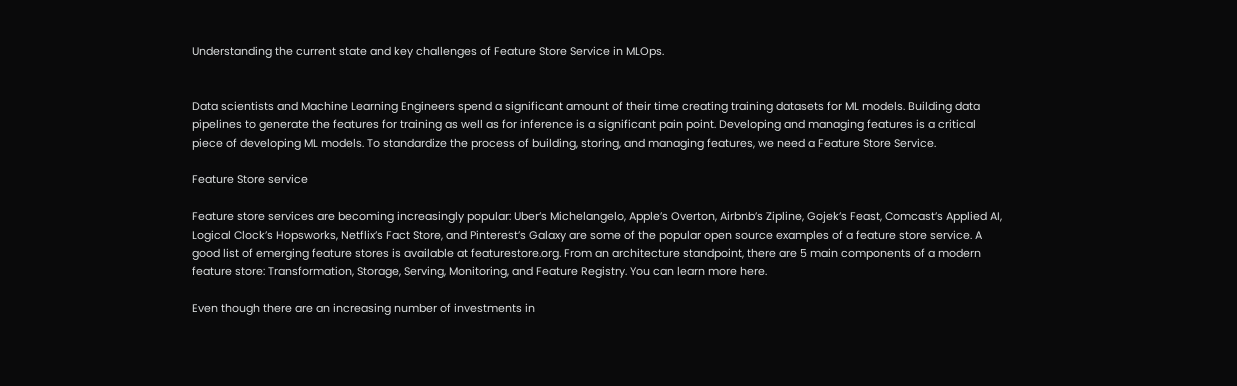Understanding the current state and key challenges of Feature Store Service in MLOps.


Data scientists and Machine Learning Engineers spend a significant amount of their time creating training datasets for ML models. Building data pipelines to generate the features for training as well as for inference is a significant pain point. Developing and managing features is a critical piece of developing ML models. To standardize the process of building, storing, and managing features, we need a Feature Store Service.

Feature Store service

Feature store services are becoming increasingly popular: Uber’s Michelangelo, Apple’s Overton, Airbnb’s Zipline, Gojek’s Feast, Comcast’s Applied AI, Logical Clock’s Hopsworks, Netflix’s Fact Store, and Pinterest’s Galaxy are some of the popular open source examples of a feature store service. A good list of emerging feature stores is available at featurestore.org. From an architecture standpoint, there are 5 main components of a modern feature store: Transformation, Storage, Serving, Monitoring, and Feature Registry. You can learn more here.

Even though there are an increasing number of investments in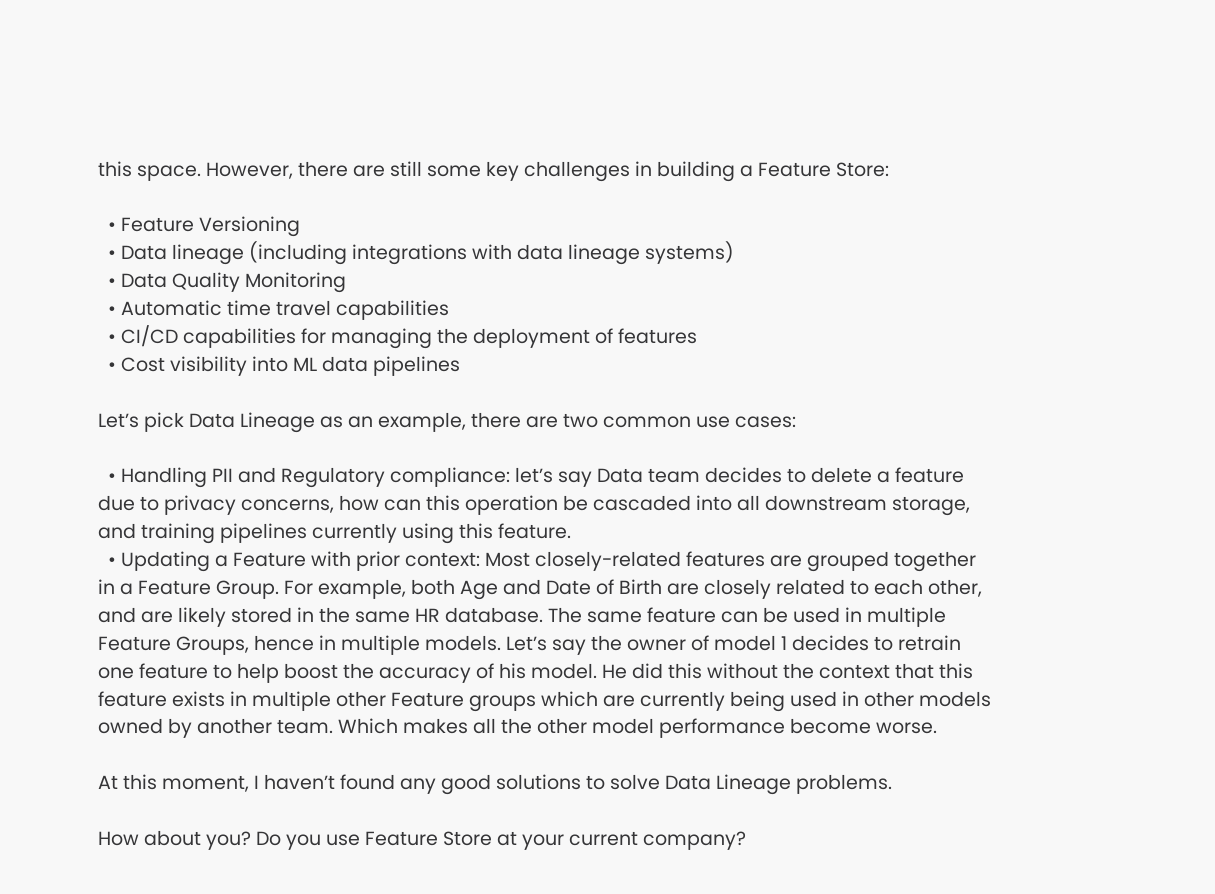this space. However, there are still some key challenges in building a Feature Store:

  • Feature Versioning
  • Data lineage (including integrations with data lineage systems)
  • Data Quality Monitoring
  • Automatic time travel capabilities
  • CI/CD capabilities for managing the deployment of features
  • Cost visibility into ML data pipelines

Let’s pick Data Lineage as an example, there are two common use cases:

  • Handling PII and Regulatory compliance: let’s say Data team decides to delete a feature due to privacy concerns, how can this operation be cascaded into all downstream storage, and training pipelines currently using this feature.
  • Updating a Feature with prior context: Most closely-related features are grouped together in a Feature Group. For example, both Age and Date of Birth are closely related to each other, and are likely stored in the same HR database. The same feature can be used in multiple Feature Groups, hence in multiple models. Let’s say the owner of model 1 decides to retrain one feature to help boost the accuracy of his model. He did this without the context that this feature exists in multiple other Feature groups which are currently being used in other models owned by another team. Which makes all the other model performance become worse.

At this moment, I haven’t found any good solutions to solve Data Lineage problems.

How about you? Do you use Feature Store at your current company?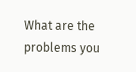What are the problems you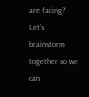are facing? Let’s brainstorm together so we can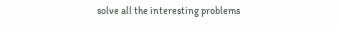solve all the interesting problems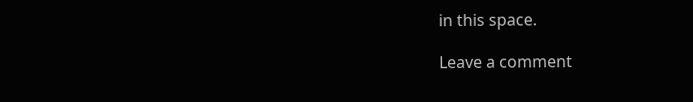in this space.

Leave a comment